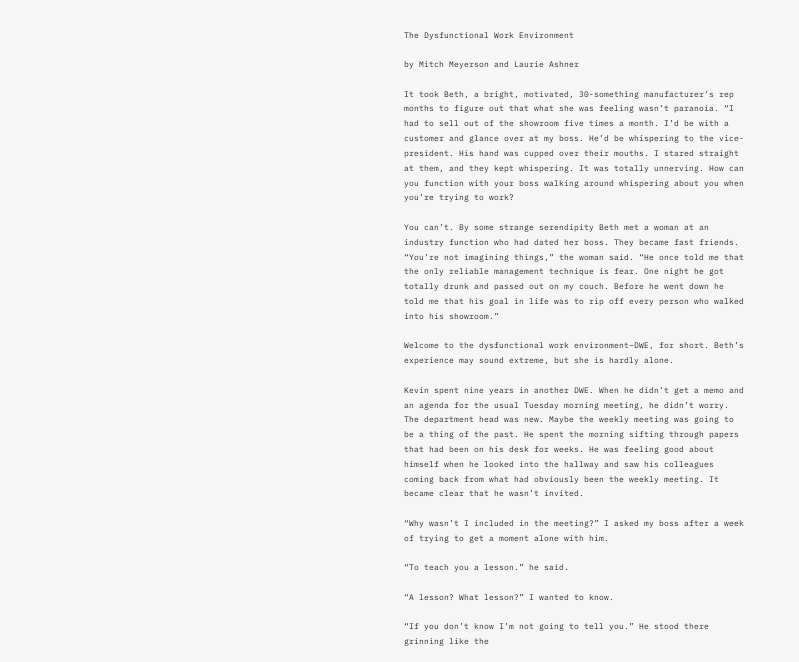The Dysfunctional Work Environment

by Mitch Meyerson and Laurie Ashner

It took Beth, a bright, motivated, 30-something manufacturer’s rep months to figure out that what she was feeling wasn’t paranoia. “I had to sell out of the showroom five times a month. I’d be with a customer and glance over at my boss. He’d be whispering to the vice-president. His hand was cupped over their mouths. I stared straight at them, and they kept whispering. It was totally unnerving. How can you function with your boss walking around whispering about you when you’re trying to work?

You can’t. By some strange serendipity Beth met a woman at an industry function who had dated her boss. They became fast friends. “You’re not imagining things,” the woman said. “He once told me that the only reliable management technique is fear. One night he got totally drunk and passed out on my couch. Before he went down he told me that his goal in life was to rip off every person who walked into his showroom.”

Welcome to the dysfunctional work environment–DWE, for short. Beth’s experience may sound extreme, but she is hardly alone.

Kevin spent nine years in another DWE. When he didn’t get a memo and an agenda for the usual Tuesday morning meeting, he didn’t worry. The department head was new. Maybe the weekly meeting was going to be a thing of the past. He spent the morning sifting through papers that had been on his desk for weeks. He was feeling good about himself when he looked into the hallway and saw his colleagues coming back from what had obviously been the weekly meeting. It became clear that he wasn’t invited.

“Why wasn’t I included in the meeting?” I asked my boss after a week of trying to get a moment alone with him.

“To teach you a lesson.” he said.

“A lesson? What lesson?” I wanted to know.

“If you don’t know I’m not going to tell you.” He stood there grinning like the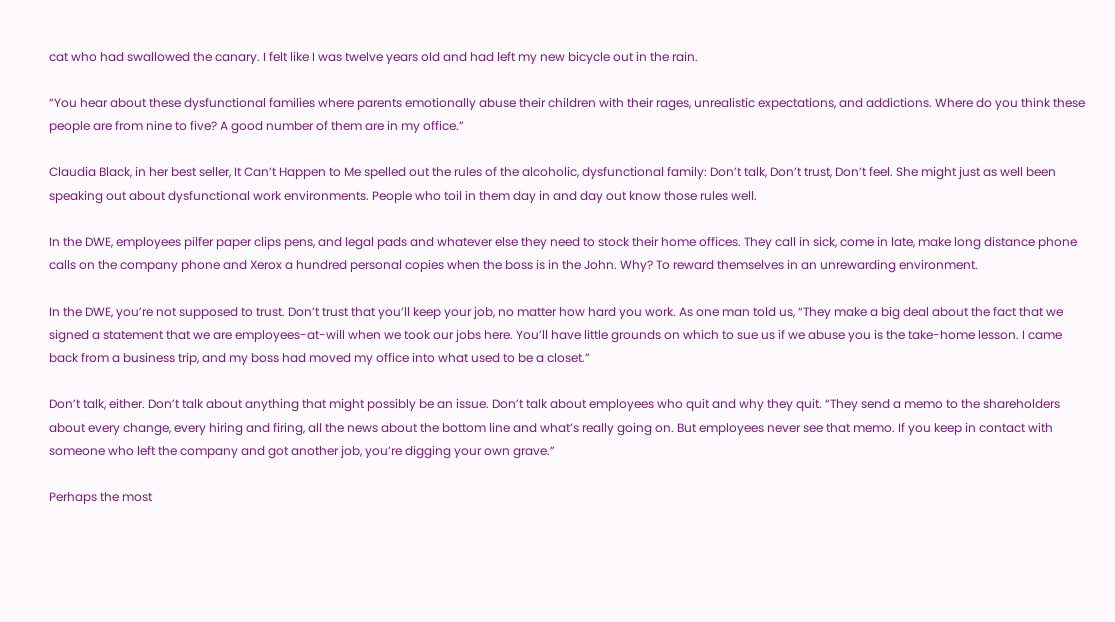cat who had swallowed the canary. I felt like I was twelve years old and had left my new bicycle out in the rain.

“You hear about these dysfunctional families where parents emotionally abuse their children with their rages, unrealistic expectations, and addictions. Where do you think these people are from nine to five? A good number of them are in my office.”

Claudia Black, in her best seller, It Can’t Happen to Me spelled out the rules of the alcoholic, dysfunctional family: Don’t talk, Don’t trust, Don’t feel. She might just as well been speaking out about dysfunctional work environments. People who toil in them day in and day out know those rules well.

In the DWE, employees pilfer paper clips pens, and legal pads and whatever else they need to stock their home offices. They call in sick, come in late, make long distance phone calls on the company phone and Xerox a hundred personal copies when the boss is in the John. Why? To reward themselves in an unrewarding environment.

In the DWE, you’re not supposed to trust. Don’t trust that you’ll keep your job, no matter how hard you work. As one man told us, “They make a big deal about the fact that we signed a statement that we are employees-at-will when we took our jobs here. You’ll have little grounds on which to sue us if we abuse you is the take-home lesson. I came back from a business trip, and my boss had moved my office into what used to be a closet.”

Don’t talk, either. Don’t talk about anything that might possibly be an issue. Don’t talk about employees who quit and why they quit. “They send a memo to the shareholders about every change, every hiring and firing, all the news about the bottom line and what’s really going on. But employees never see that memo. If you keep in contact with someone who left the company and got another job, you’re digging your own grave.”

Perhaps the most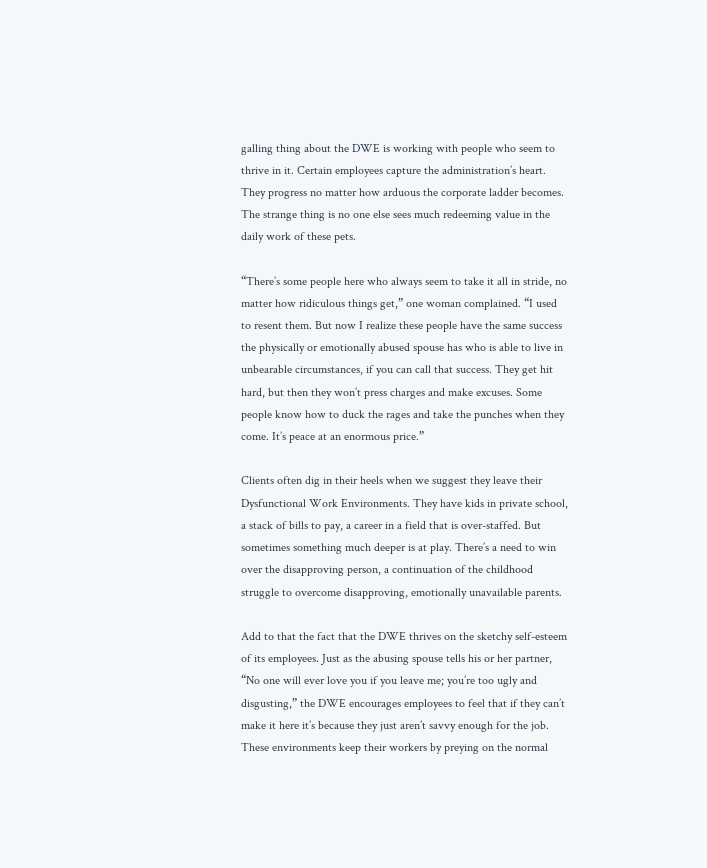galling thing about the DWE is working with people who seem to thrive in it. Certain employees capture the administration’s heart. They progress no matter how arduous the corporate ladder becomes. The strange thing is no one else sees much redeeming value in the daily work of these pets.

“There’s some people here who always seem to take it all in stride, no matter how ridiculous things get,” one woman complained. “I used to resent them. But now I realize these people have the same success the physically or emotionally abused spouse has who is able to live in unbearable circumstances, if you can call that success. They get hit hard, but then they won’t press charges and make excuses. Some people know how to duck the rages and take the punches when they come. It’s peace at an enormous price.”

Clients often dig in their heels when we suggest they leave their Dysfunctional Work Environments. They have kids in private school, a stack of bills to pay, a career in a field that is over-staffed. But sometimes something much deeper is at play. There’s a need to win over the disapproving person, a continuation of the childhood struggle to overcome disapproving, emotionally unavailable parents.

Add to that the fact that the DWE thrives on the sketchy self-esteem of its employees. Just as the abusing spouse tells his or her partner, “No one will ever love you if you leave me; you’re too ugly and disgusting,” the DWE encourages employees to feel that if they can’t make it here it’s because they just aren’t savvy enough for the job. These environments keep their workers by preying on the normal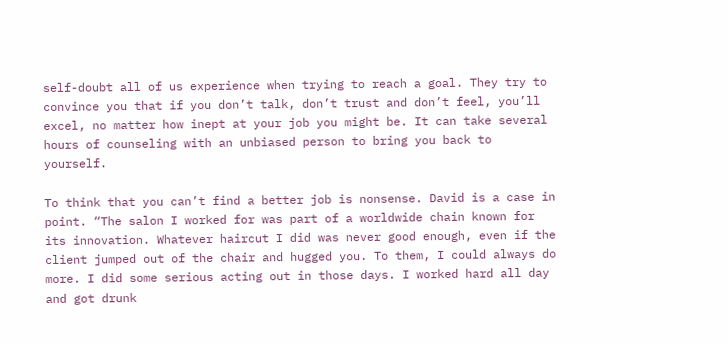self-doubt all of us experience when trying to reach a goal. They try to convince you that if you don’t talk, don’t trust and don’t feel, you’ll excel, no matter how inept at your job you might be. It can take several hours of counseling with an unbiased person to bring you back to yourself.

To think that you can’t find a better job is nonsense. David is a case in point. “The salon I worked for was part of a worldwide chain known for its innovation. Whatever haircut I did was never good enough, even if the client jumped out of the chair and hugged you. To them, I could always do more. I did some serious acting out in those days. I worked hard all day and got drunk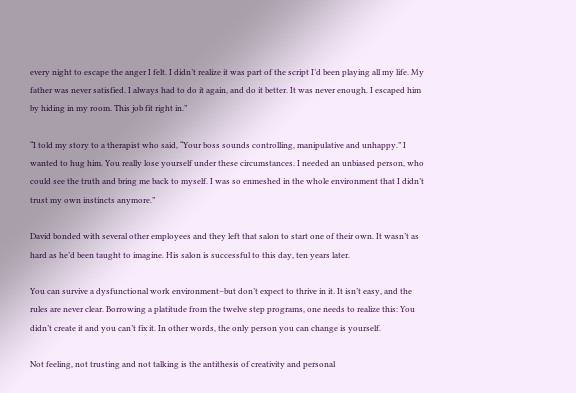every night to escape the anger I felt. I didn’t realize it was part of the script I’d been playing all my life. My father was never satisfied. I always had to do it again, and do it better. It was never enough. I escaped him by hiding in my room. This job fit right in.”

“I told my story to a therapist who said, “Your boss sounds controlling, manipulative and unhappy.” I wanted to hug him. You really lose yourself under these circumstances. I needed an unbiased person, who could see the truth and bring me back to myself. I was so enmeshed in the whole environment that I didn’t trust my own instincts anymore.”

David bonded with several other employees and they left that salon to start one of their own. It wasn’t as hard as he’d been taught to imagine. His salon is successful to this day, ten years later.

You can survive a dysfunctional work environment–but don’t expect to thrive in it. It isn’t easy, and the rules are never clear. Borrowing a platitude from the twelve step programs, one needs to realize this: You didn’t create it and you can’t fix it. In other words, the only person you can change is yourself.

Not feeling, not trusting and not talking is the antithesis of creativity and personal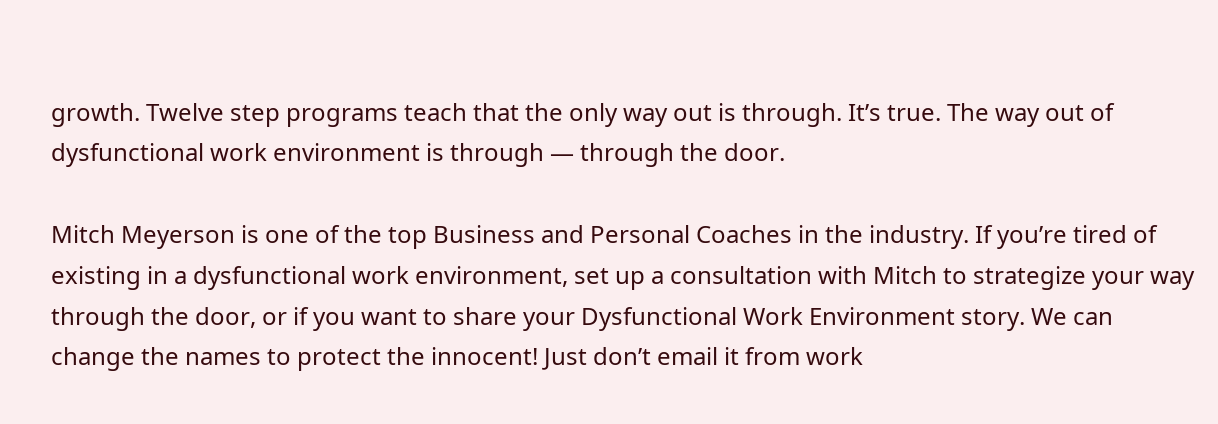growth. Twelve step programs teach that the only way out is through. It’s true. The way out of dysfunctional work environment is through — through the door.

Mitch Meyerson is one of the top Business and Personal Coaches in the industry. If you’re tired of existing in a dysfunctional work environment, set up a consultation with Mitch to strategize your way through the door, or if you want to share your Dysfunctional Work Environment story. We can change the names to protect the innocent! Just don’t email it from work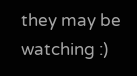they may be watching :)